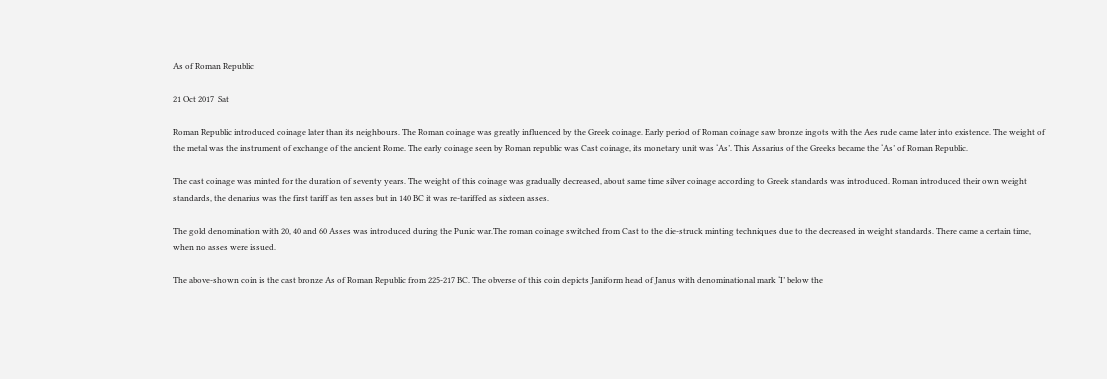As of Roman Republic

21 Oct 2017  Sat

Roman Republic introduced coinage later than its neighbours. The Roman coinage was greatly influenced by the Greek coinage. Early period of Roman coinage saw bronze ingots with the Aes rude came later into existence. The weight of the metal was the instrument of exchange of the ancient Rome. The early coinage seen by Roman republic was Cast coinage, its monetary unit was ‘As’. This Assarius of the Greeks became the ‘As’ of Roman Republic.

The cast coinage was minted for the duration of seventy years. The weight of this coinage was gradually decreased, about same time silver coinage according to Greek standards was introduced. Roman introduced their own weight standards, the denarius was the first tariff as ten asses but in 140 BC it was re-tariffed as sixteen asses.

The gold denomination with 20, 40 and 60 Asses was introduced during the Punic war.The roman coinage switched from Cast to the die-struck minting techniques due to the decreased in weight standards. There came a certain time, when no asses were issued.

The above-shown coin is the cast bronze As of Roman Republic from 225-217 BC. The obverse of this coin depicts Janiform head of Janus with denominational mark ‘I’ below the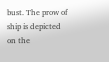bust. The prow of ship is depicted on the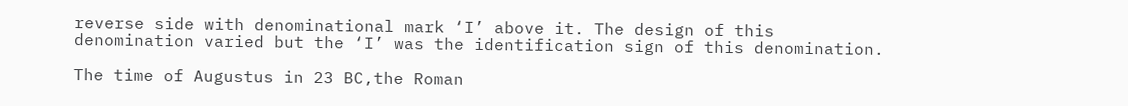reverse side with denominational mark ‘I’ above it. The design of this denomination varied but the ‘I’ was the identification sign of this denomination.

The time of Augustus in 23 BC,the Roman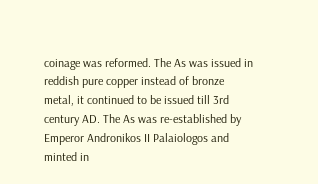coinage was reformed. The As was issued in reddish pure copper instead of bronze metal, it continued to be issued till 3rd century AD. The As was re-established by Emperor Andronikos II Palaiologos and minted in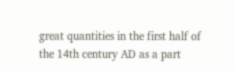great quantities in the first half of the 14th century AD as a part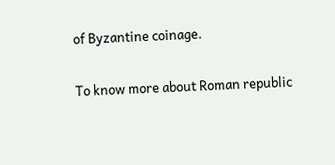of Byzantine coinage.

To know more about Roman republic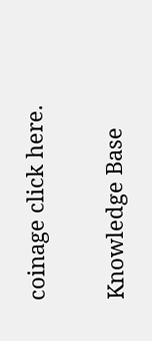coinage click here.

Knowledge Base